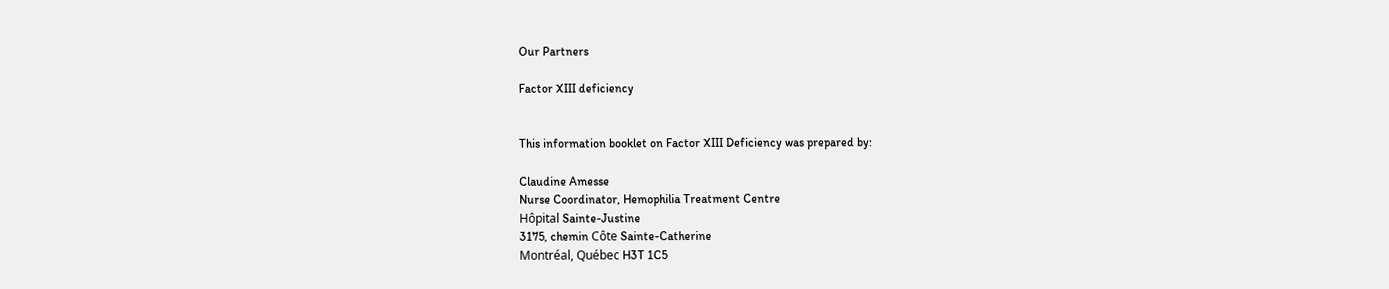Our Partners

Factor XIII deficiency


This information booklet on Factor XIII Deficiency was prepared by:

Claudine Amesse
Nurse Coordinator, Hemophilia Treatment Centre
Hôpital Sainte-Justine
3175, chemin Côte Sainte-Catherine
Montréal, Québec H3T 1C5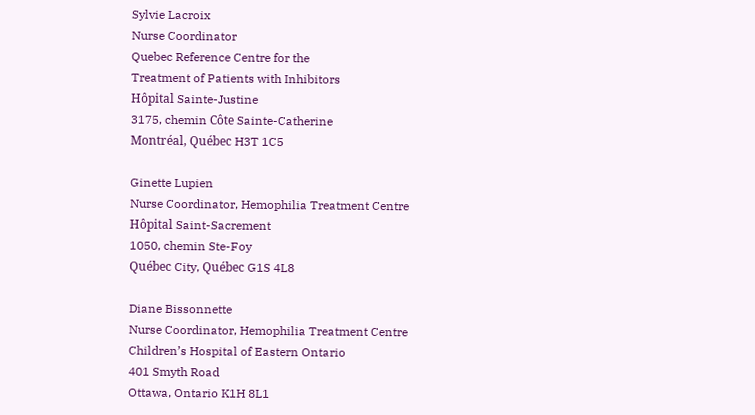Sylvie Lacroix
Nurse Coordinator
Quebec Reference Centre for the
Treatment of Patients with Inhibitors
Hôpital Sainte-Justine
3175, chemin Côte Sainte-Catherine
Montréal, Québec H3T 1C5

Ginette Lupien
Nurse Coordinator, Hemophilia Treatment Centre
Hôpital Saint-Sacrement
1050, chemin Ste-Foy
Québec City, Québec G1S 4L8

Diane Bissonnette
Nurse Coordinator, Hemophilia Treatment Centre
Children’s Hospital of Eastern Ontario
401 Smyth Road
Ottawa, Ontario K1H 8L1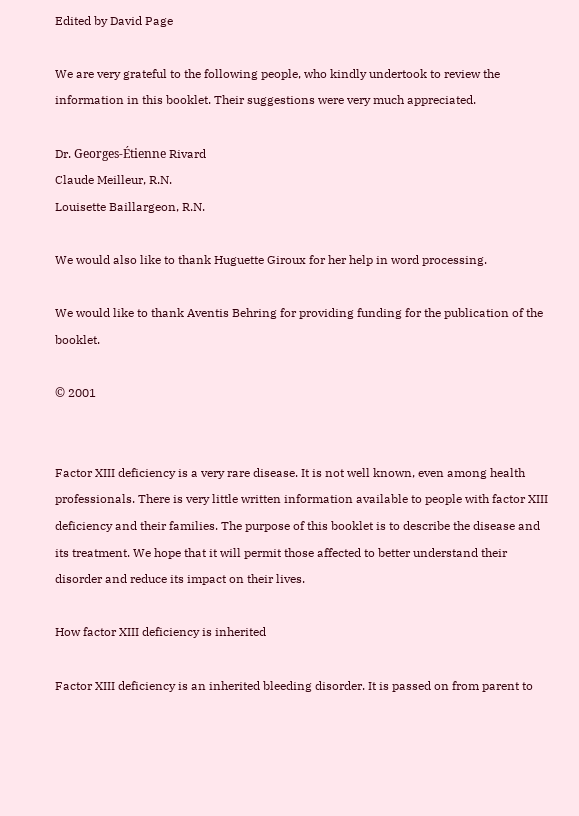Edited by David Page

We are very grateful to the following people, who kindly undertook to review the information in this booklet. Their suggestions were very much appreciated.

Dr. Georges-Étienne Rivard
Claude Meilleur, R.N.
Louisette Baillargeon, R.N.

We would also like to thank Huguette Giroux for her help in word processing.

We would like to thank Aventis Behring for providing funding for the publication of the booklet.

© 2001


Factor XIII deficiency is a very rare disease. It is not well known, even among health professionals. There is very little written information available to people with factor XIII deficiency and their families. The purpose of this booklet is to describe the disease and its treatment. We hope that it will permit those affected to better understand their disorder and reduce its impact on their lives.

How factor XIII deficiency is inherited

Factor XIII deficiency is an inherited bleeding disorder. It is passed on from parent to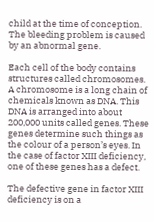child at the time of conception. The bleeding problem is caused by an abnormal gene.

Each cell of the body contains structures called chromosomes. A chromosome is a long chain of chemicals known as DNA. This DNA is arranged into about 200,000 units called genes. These genes determine such things as the colour of a person’s eyes. In the case of factor XIII deficiency, one of these genes has a defect.

The defective gene in factor XIII deficiency is on a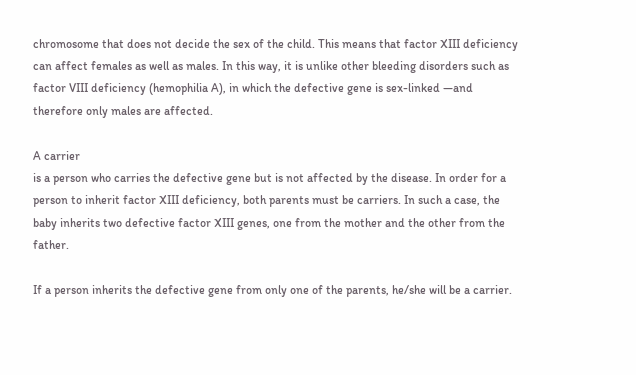chromosome that does not decide the sex of the child. This means that factor XIII deficiency can affect females as well as males. In this way, it is unlike other bleeding disorders such as factor VIII deficiency (hemophilia A), in which the defective gene is sex-linked —and therefore only males are affected.

A carrier
is a person who carries the defective gene but is not affected by the disease. In order for a person to inherit factor XIII deficiency, both parents must be carriers. In such a case, the baby inherits two defective factor XIII genes, one from the mother and the other from the father.

If a person inherits the defective gene from only one of the parents, he/she will be a carrier.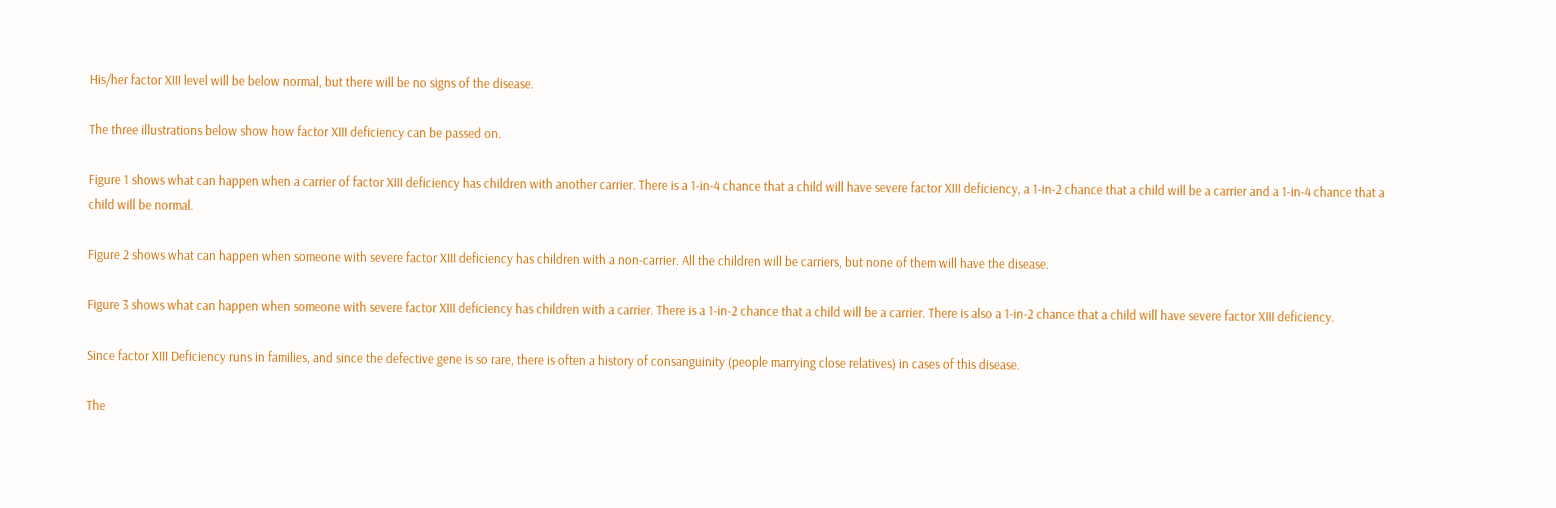His/her factor XIII level will be below normal, but there will be no signs of the disease.

The three illustrations below show how factor XIII deficiency can be passed on.

Figure 1 shows what can happen when a carrier of factor XIII deficiency has children with another carrier. There is a 1-in-4 chance that a child will have severe factor XIII deficiency, a 1-in-2 chance that a child will be a carrier and a 1-in-4 chance that a child will be normal.

Figure 2 shows what can happen when someone with severe factor XIII deficiency has children with a non-carrier. All the children will be carriers, but none of them will have the disease.

Figure 3 shows what can happen when someone with severe factor XIII deficiency has children with a carrier. There is a 1-in-2 chance that a child will be a carrier. There is also a 1-in-2 chance that a child will have severe factor XIII deficiency.

Since factor XIII Deficiency runs in families, and since the defective gene is so rare, there is often a history of consanguinity (people marrying close relatives) in cases of this disease.

The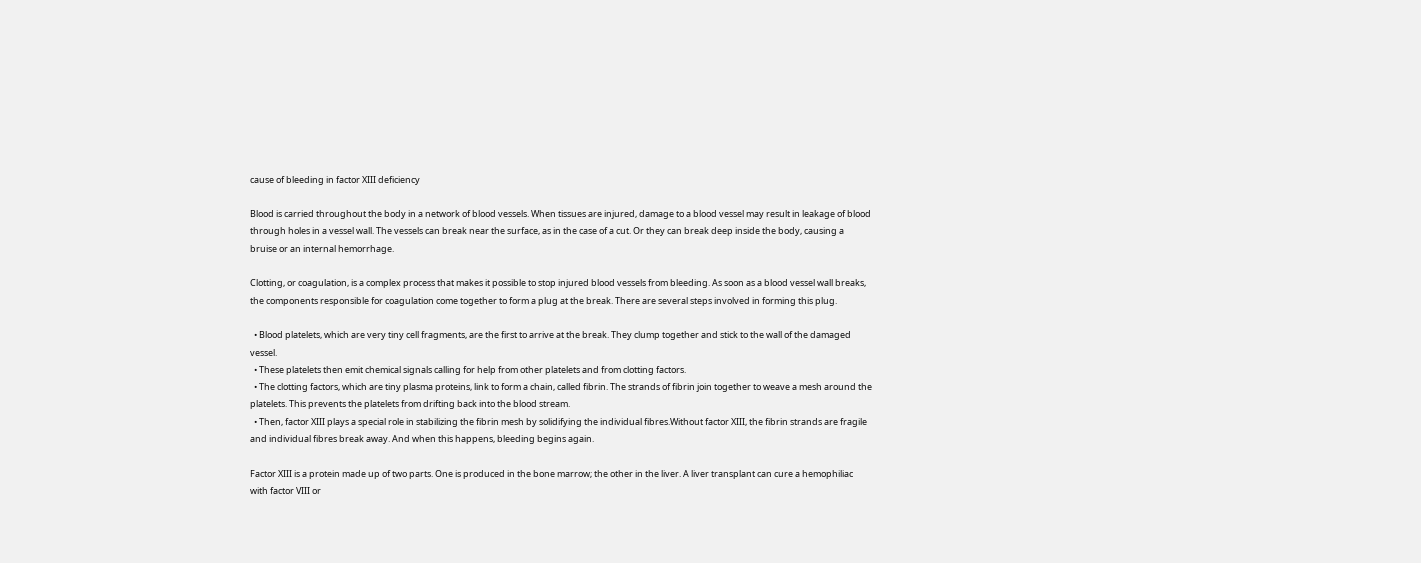cause of bleeding in factor XIII deficiency

Blood is carried throughout the body in a network of blood vessels. When tissues are injured, damage to a blood vessel may result in leakage of blood through holes in a vessel wall. The vessels can break near the surface, as in the case of a cut. Or they can break deep inside the body, causing a bruise or an internal hemorrhage.

Clotting, or coagulation, is a complex process that makes it possible to stop injured blood vessels from bleeding. As soon as a blood vessel wall breaks, the components responsible for coagulation come together to form a plug at the break. There are several steps involved in forming this plug.

  • Blood platelets, which are very tiny cell fragments, are the first to arrive at the break. They clump together and stick to the wall of the damaged vessel.
  • These platelets then emit chemical signals calling for help from other platelets and from clotting factors.
  • The clotting factors, which are tiny plasma proteins, link to form a chain, called fibrin. The strands of fibrin join together to weave a mesh around the platelets. This prevents the platelets from drifting back into the blood stream.
  • Then, factor XIII plays a special role in stabilizing the fibrin mesh by solidifying the individual fibres.Without factor XIII, the fibrin strands are fragile and individual fibres break away. And when this happens, bleeding begins again.

Factor XIII is a protein made up of two parts. One is produced in the bone marrow; the other in the liver. A liver transplant can cure a hemophiliac with factor VIII or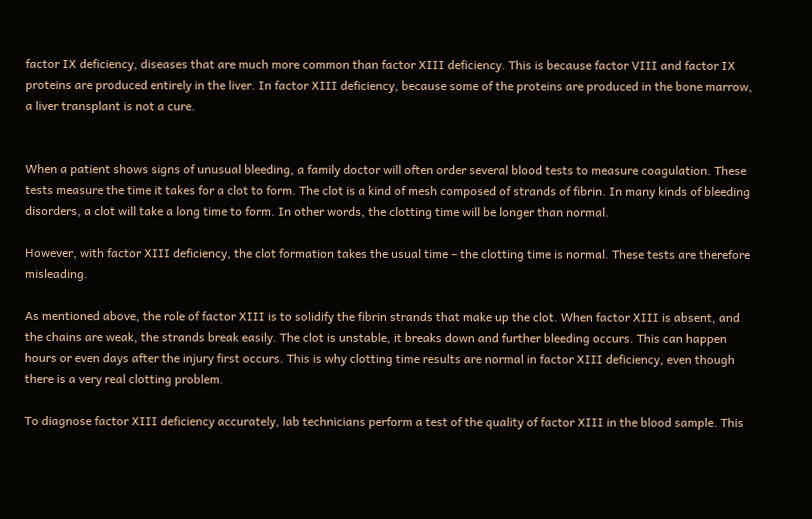factor IX deficiency, diseases that are much more common than factor XIII deficiency. This is because factor VIII and factor IX proteins are produced entirely in the liver. In factor XIII deficiency, because some of the proteins are produced in the bone marrow, a liver transplant is not a cure.


When a patient shows signs of unusual bleeding, a family doctor will often order several blood tests to measure coagulation. These tests measure the time it takes for a clot to form. The clot is a kind of mesh composed of strands of fibrin. In many kinds of bleeding disorders, a clot will take a long time to form. In other words, the clotting time will be longer than normal.

However, with factor XIII deficiency, the clot formation takes the usual time – the clotting time is normal. These tests are therefore misleading.

As mentioned above, the role of factor XIII is to solidify the fibrin strands that make up the clot. When factor XIII is absent, and the chains are weak, the strands break easily. The clot is unstable, it breaks down and further bleeding occurs. This can happen hours or even days after the injury first occurs. This is why clotting time results are normal in factor XIII deficiency, even though there is a very real clotting problem.

To diagnose factor XIII deficiency accurately, lab technicians perform a test of the quality of factor XIII in the blood sample. This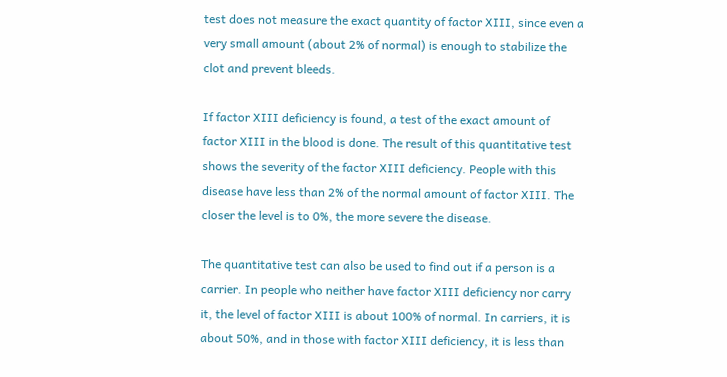test does not measure the exact quantity of factor XIII, since even a very small amount (about 2% of normal) is enough to stabilize the clot and prevent bleeds.

If factor XIII deficiency is found, a test of the exact amount of factor XIII in the blood is done. The result of this quantitative test shows the severity of the factor XIII deficiency. People with this disease have less than 2% of the normal amount of factor XIII. The closer the level is to 0%, the more severe the disease.

The quantitative test can also be used to find out if a person is a carrier. In people who neither have factor XIII deficiency nor carry it, the level of factor XIII is about 100% of normal. In carriers, it is about 50%, and in those with factor XIII deficiency, it is less than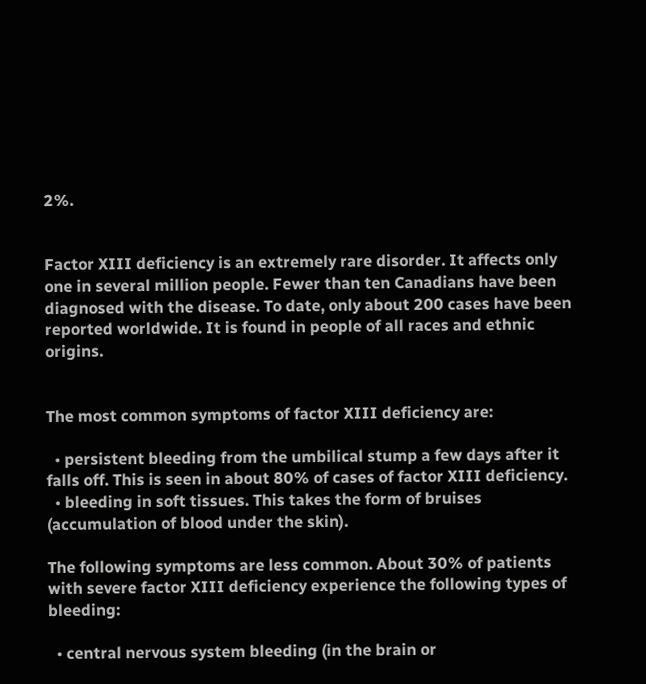2%.


Factor XIII deficiency is an extremely rare disorder. It affects only one in several million people. Fewer than ten Canadians have been diagnosed with the disease. To date, only about 200 cases have been reported worldwide. It is found in people of all races and ethnic origins.


The most common symptoms of factor XIII deficiency are:

  • persistent bleeding from the umbilical stump a few days after it falls off. This is seen in about 80% of cases of factor XIII deficiency.
  • bleeding in soft tissues. This takes the form of bruises (accumulation of blood under the skin).

The following symptoms are less common. About 30% of patients with severe factor XIII deficiency experience the following types of bleeding:

  • central nervous system bleeding (in the brain or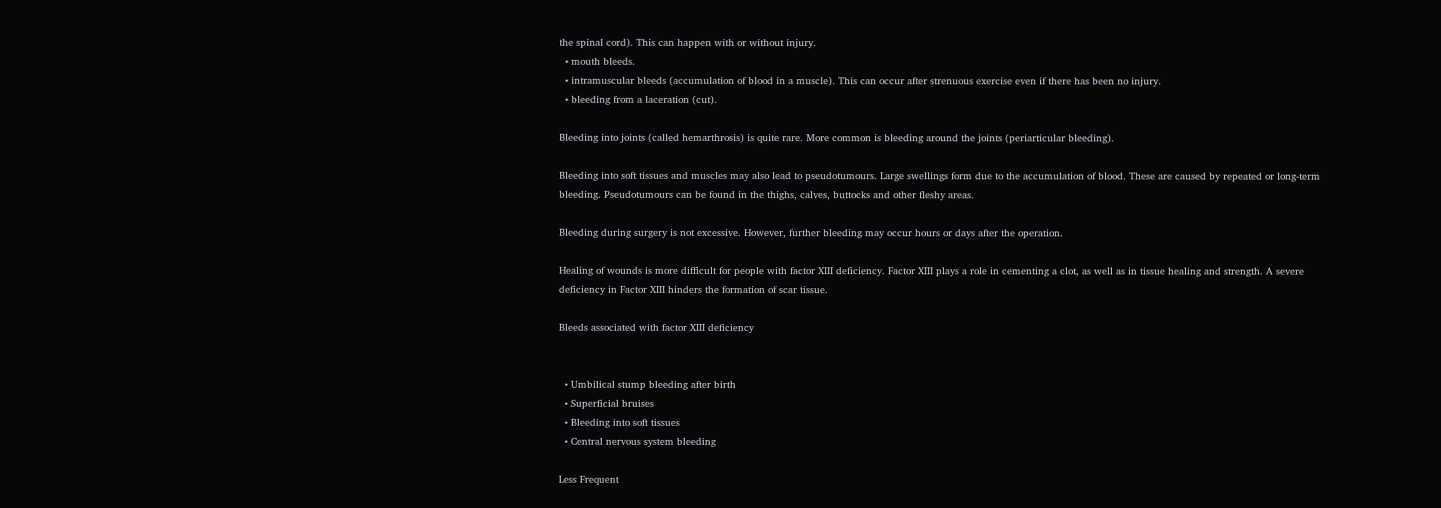the spinal cord). This can happen with or without injury.
  • mouth bleeds.
  • intramuscular bleeds (accumulation of blood in a muscle). This can occur after strenuous exercise even if there has been no injury.
  • bleeding from a laceration (cut).

Bleeding into joints (called hemarthrosis) is quite rare. More common is bleeding around the joints (periarticular bleeding).

Bleeding into soft tissues and muscles may also lead to pseudotumours. Large swellings form due to the accumulation of blood. These are caused by repeated or long-term bleeding. Pseudotumours can be found in the thighs, calves, buttocks and other fleshy areas.

Bleeding during surgery is not excessive. However, further bleeding may occur hours or days after the operation.

Healing of wounds is more difficult for people with factor XIII deficiency. Factor XIII plays a role in cementing a clot, as well as in tissue healing and strength. A severe deficiency in Factor XIII hinders the formation of scar tissue.

Bleeds associated with factor XIII deficiency


  • Umbilical stump bleeding after birth
  • Superficial bruises
  • Bleeding into soft tissues
  • Central nervous system bleeding

Less Frequent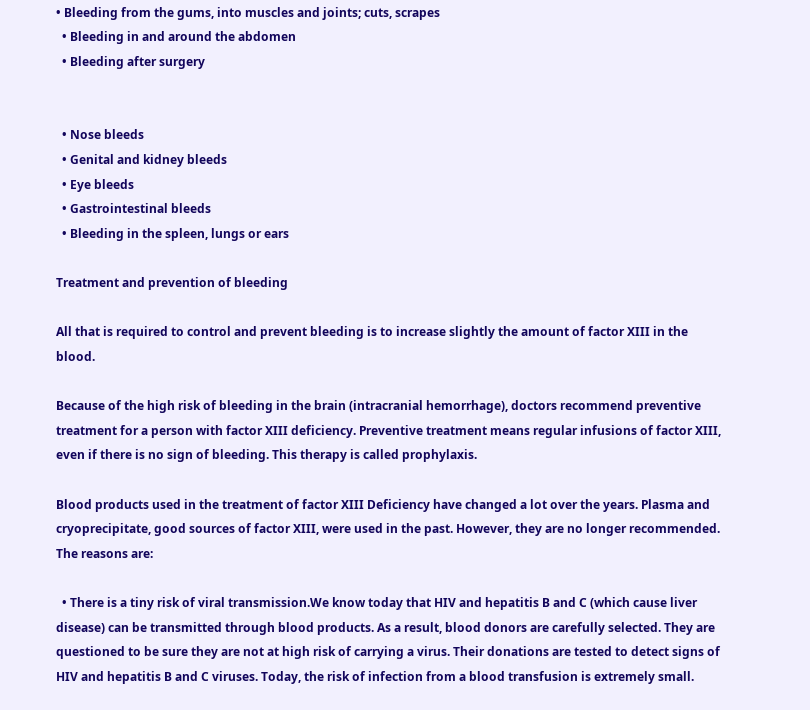• Bleeding from the gums, into muscles and joints; cuts, scrapes
  • Bleeding in and around the abdomen
  • Bleeding after surgery


  • Nose bleeds
  • Genital and kidney bleeds
  • Eye bleeds
  • Gastrointestinal bleeds
  • Bleeding in the spleen, lungs or ears

Treatment and prevention of bleeding

All that is required to control and prevent bleeding is to increase slightly the amount of factor XIII in the blood.

Because of the high risk of bleeding in the brain (intracranial hemorrhage), doctors recommend preventive treatment for a person with factor XIII deficiency. Preventive treatment means regular infusions of factor XIII, even if there is no sign of bleeding. This therapy is called prophylaxis.

Blood products used in the treatment of factor XIII Deficiency have changed a lot over the years. Plasma and cryoprecipitate, good sources of factor XIII, were used in the past. However, they are no longer recommended. The reasons are:

  • There is a tiny risk of viral transmission.We know today that HIV and hepatitis B and C (which cause liver disease) can be transmitted through blood products. As a result, blood donors are carefully selected. They are questioned to be sure they are not at high risk of carrying a virus. Their donations are tested to detect signs of HIV and hepatitis B and C viruses. Today, the risk of infection from a blood transfusion is extremely small.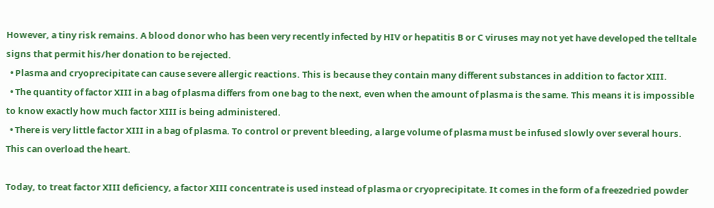However, a tiny risk remains. A blood donor who has been very recently infected by HIV or hepatitis B or C viruses may not yet have developed the telltale signs that permit his/her donation to be rejected.
  • Plasma and cryoprecipitate can cause severe allergic reactions. This is because they contain many different substances in addition to factor XIII.
  • The quantity of factor XIII in a bag of plasma differs from one bag to the next, even when the amount of plasma is the same. This means it is impossible to know exactly how much factor XIII is being administered.
  • There is very little factor XIII in a bag of plasma. To control or prevent bleeding, a large volume of plasma must be infused slowly over several hours. This can overload the heart.

Today, to treat factor XIII deficiency, a factor XIII concentrate is used instead of plasma or cryoprecipitate. It comes in the form of a freezedried powder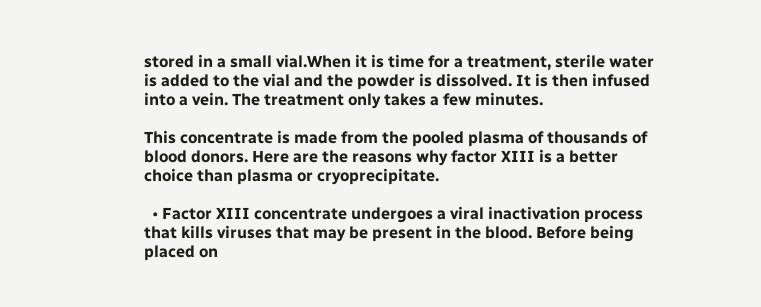stored in a small vial.When it is time for a treatment, sterile water is added to the vial and the powder is dissolved. It is then infused into a vein. The treatment only takes a few minutes.

This concentrate is made from the pooled plasma of thousands of blood donors. Here are the reasons why factor XIII is a better choice than plasma or cryoprecipitate.

  • Factor XIII concentrate undergoes a viral inactivation process that kills viruses that may be present in the blood. Before being placed on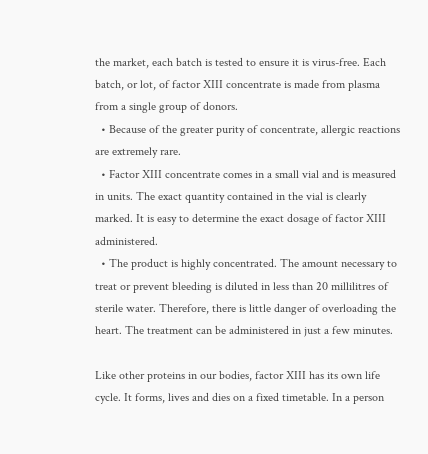the market, each batch is tested to ensure it is virus-free. Each batch, or lot, of factor XIII concentrate is made from plasma from a single group of donors.
  • Because of the greater purity of concentrate, allergic reactions are extremely rare.
  • Factor XIII concentrate comes in a small vial and is measured in units. The exact quantity contained in the vial is clearly marked. It is easy to determine the exact dosage of factor XIII administered.
  • The product is highly concentrated. The amount necessary to treat or prevent bleeding is diluted in less than 20 millilitres of sterile water. Therefore, there is little danger of overloading the heart. The treatment can be administered in just a few minutes.

Like other proteins in our bodies, factor XIII has its own life cycle. It forms, lives and dies on a fixed timetable. In a person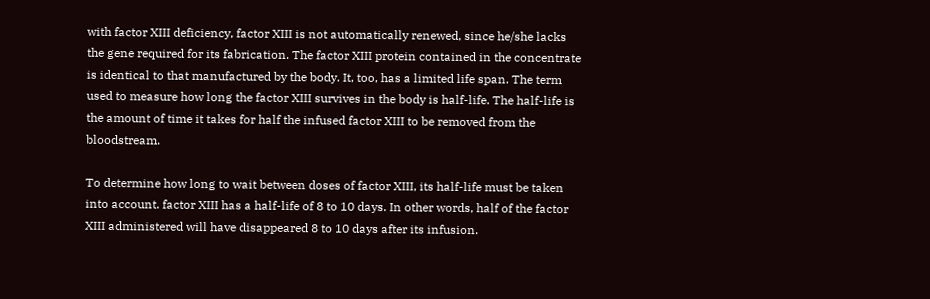with factor XIII deficiency, factor XIII is not automatically renewed, since he/she lacks the gene required for its fabrication. The factor XIII protein contained in the concentrate is identical to that manufactured by the body. It, too, has a limited life span. The term used to measure how long the factor XIII survives in the body is half-life. The half-life is the amount of time it takes for half the infused factor XIII to be removed from the bloodstream.

To determine how long to wait between doses of factor XIII, its half-life must be taken into account. factor XIII has a half-life of 8 to 10 days. In other words, half of the factor XIII administered will have disappeared 8 to 10 days after its infusion.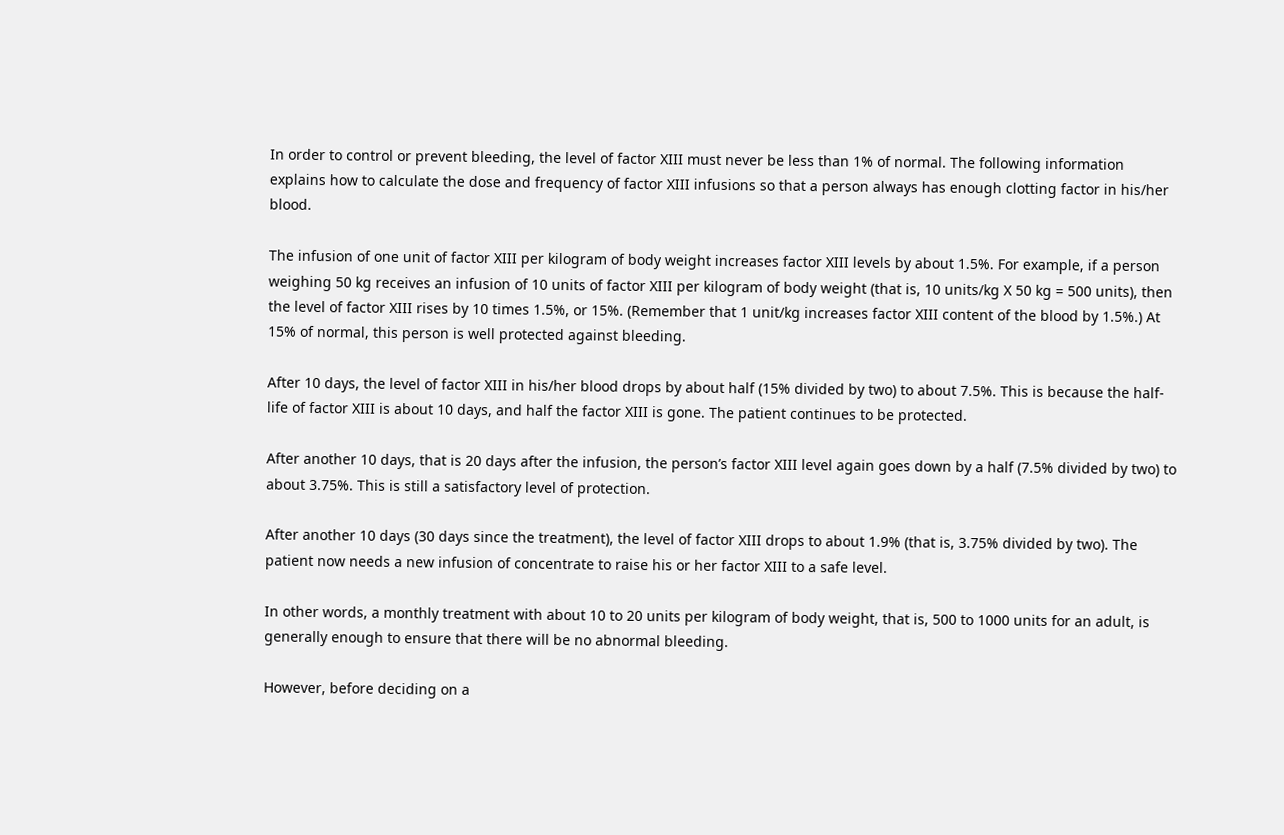In order to control or prevent bleeding, the level of factor XIII must never be less than 1% of normal. The following information explains how to calculate the dose and frequency of factor XIII infusions so that a person always has enough clotting factor in his/her blood.

The infusion of one unit of factor XIII per kilogram of body weight increases factor XIII levels by about 1.5%. For example, if a person weighing 50 kg receives an infusion of 10 units of factor XIII per kilogram of body weight (that is, 10 units/kg X 50 kg = 500 units), then the level of factor XIII rises by 10 times 1.5%, or 15%. (Remember that 1 unit/kg increases factor XIII content of the blood by 1.5%.) At 15% of normal, this person is well protected against bleeding.

After 10 days, the level of factor XIII in his/her blood drops by about half (15% divided by two) to about 7.5%. This is because the half-life of factor XIII is about 10 days, and half the factor XIII is gone. The patient continues to be protected.

After another 10 days, that is 20 days after the infusion, the person’s factor XIII level again goes down by a half (7.5% divided by two) to about 3.75%. This is still a satisfactory level of protection.

After another 10 days (30 days since the treatment), the level of factor XIII drops to about 1.9% (that is, 3.75% divided by two). The patient now needs a new infusion of concentrate to raise his or her factor XIII to a safe level.

In other words, a monthly treatment with about 10 to 20 units per kilogram of body weight, that is, 500 to 1000 units for an adult, is generally enough to ensure that there will be no abnormal bleeding.

However, before deciding on a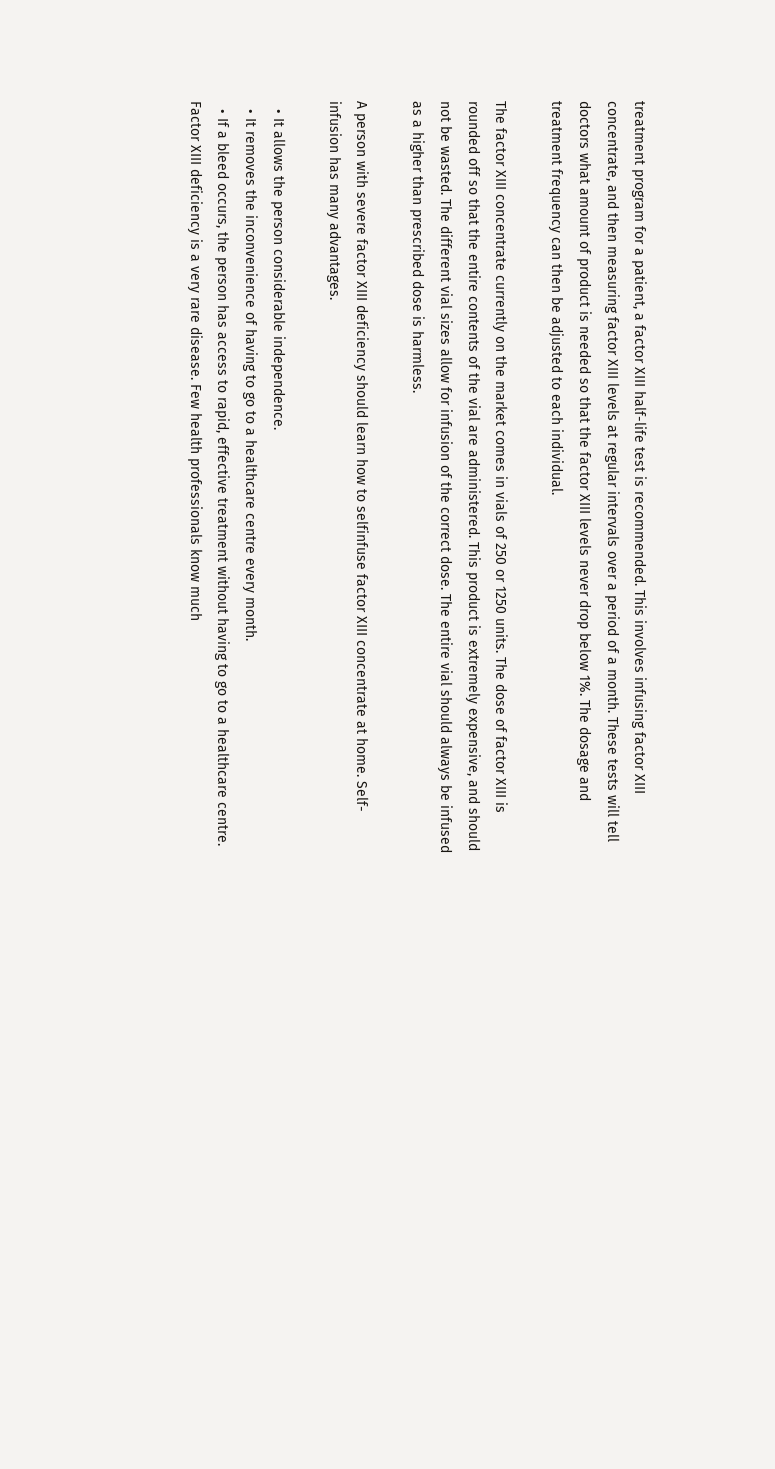treatment program for a patient, a factor XIII half-life test is recommended. This involves infusing factor XIII concentrate, and then measuring factor XIII levels at regular intervals over a period of a month. These tests will tell doctors what amount of product is needed so that the factor XIII levels never drop below 1%. The dosage and treatment frequency can then be adjusted to each individual.

The factor XIII concentrate currently on the market comes in vials of 250 or 1250 units. The dose of factor XIII is rounded off so that the entire contents of the vial are administered. This product is extremely expensive, and should not be wasted. The different vial sizes allow for infusion of the correct dose. The entire vial should always be infused as a higher than prescribed dose is harmless.

A person with severe factor XIII deficiency should learn how to selfinfuse factor XIII concentrate at home. Self-infusion has many advantages.

  • It allows the person considerable independence.
  • It removes the inconvenience of having to go to a healthcare centre every month.
  • If a bleed occurs, the person has access to rapid, effective treatment without having to go to a healthcare centre. Factor XIII deficiency is a very rare disease. Few health professionals know much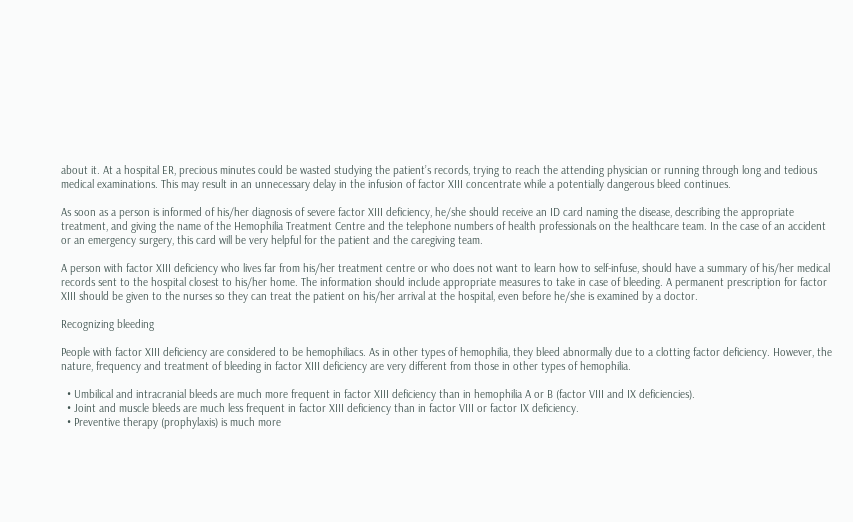about it. At a hospital ER, precious minutes could be wasted studying the patient’s records, trying to reach the attending physician or running through long and tedious medical examinations. This may result in an unnecessary delay in the infusion of factor XIII concentrate while a potentially dangerous bleed continues.

As soon as a person is informed of his/her diagnosis of severe factor XIII deficiency, he/she should receive an ID card naming the disease, describing the appropriate treatment, and giving the name of the Hemophilia Treatment Centre and the telephone numbers of health professionals on the healthcare team. In the case of an accident or an emergency surgery, this card will be very helpful for the patient and the caregiving team.

A person with factor XIII deficiency who lives far from his/her treatment centre or who does not want to learn how to self-infuse, should have a summary of his/her medical records sent to the hospital closest to his/her home. The information should include appropriate measures to take in case of bleeding. A permanent prescription for factor XIII should be given to the nurses so they can treat the patient on his/her arrival at the hospital, even before he/she is examined by a doctor.

Recognizing bleeding

People with factor XIII deficiency are considered to be hemophiliacs. As in other types of hemophilia, they bleed abnormally due to a clotting factor deficiency. However, the nature, frequency and treatment of bleeding in factor XIII deficiency are very different from those in other types of hemophilia.

  • Umbilical and intracranial bleeds are much more frequent in factor XIII deficiency than in hemophilia A or B (factor VIII and IX deficiencies).
  • Joint and muscle bleeds are much less frequent in factor XIII deficiency than in factor VIII or factor IX deficiency.
  • Preventive therapy (prophylaxis) is much more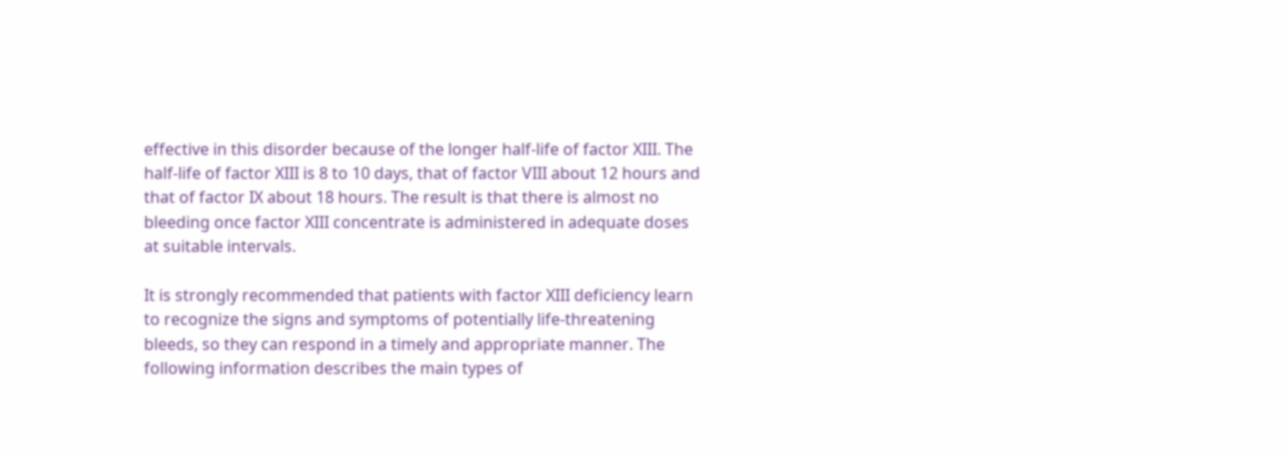effective in this disorder because of the longer half-life of factor XIII. The half-life of factor XIII is 8 to 10 days, that of factor VIII about 12 hours and that of factor IX about 18 hours. The result is that there is almost no bleeding once factor XIII concentrate is administered in adequate doses at suitable intervals.

It is strongly recommended that patients with factor XIII deficiency learn to recognize the signs and symptoms of potentially life-threatening bleeds, so they can respond in a timely and appropriate manner. The following information describes the main types of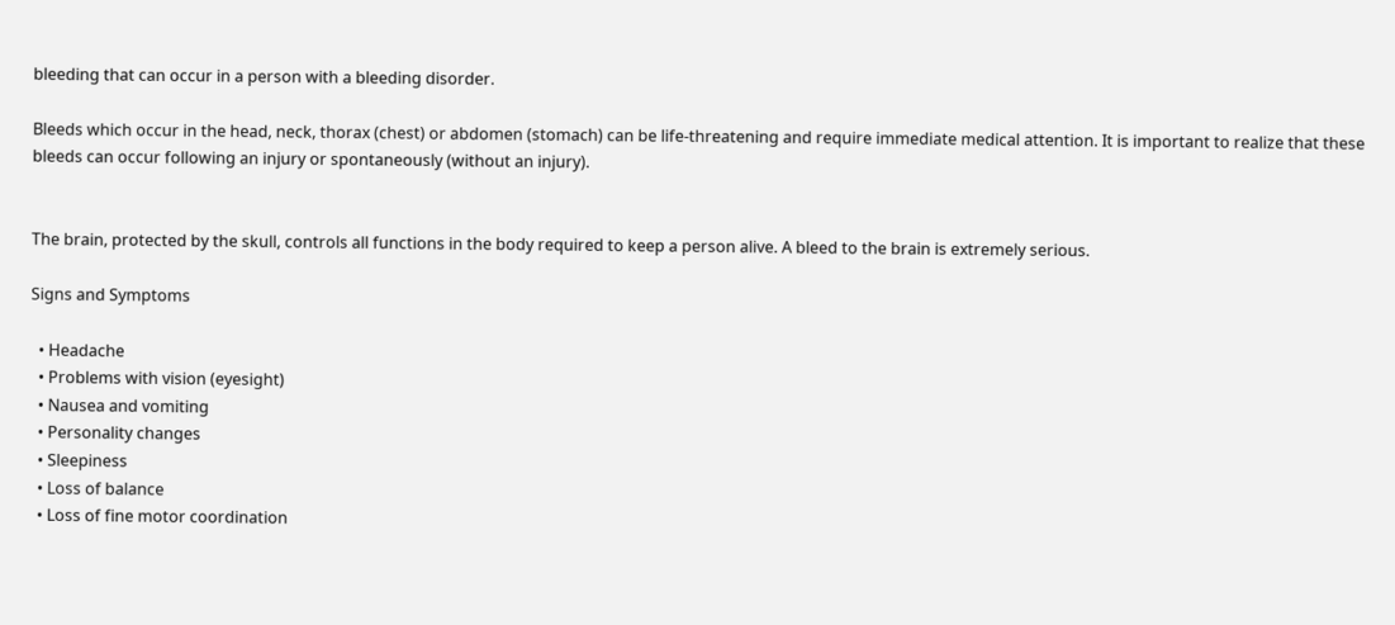bleeding that can occur in a person with a bleeding disorder.

Bleeds which occur in the head, neck, thorax (chest) or abdomen (stomach) can be life-threatening and require immediate medical attention. It is important to realize that these bleeds can occur following an injury or spontaneously (without an injury).


The brain, protected by the skull, controls all functions in the body required to keep a person alive. A bleed to the brain is extremely serious.

Signs and Symptoms

  • Headache
  • Problems with vision (eyesight)
  • Nausea and vomiting
  • Personality changes
  • Sleepiness
  • Loss of balance
  • Loss of fine motor coordination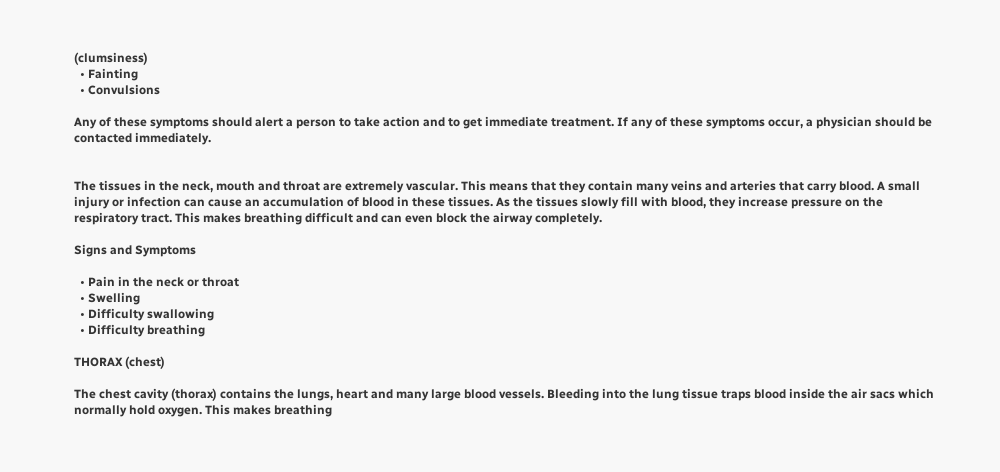(clumsiness)
  • Fainting
  • Convulsions

Any of these symptoms should alert a person to take action and to get immediate treatment. If any of these symptoms occur, a physician should be contacted immediately.


The tissues in the neck, mouth and throat are extremely vascular. This means that they contain many veins and arteries that carry blood. A small injury or infection can cause an accumulation of blood in these tissues. As the tissues slowly fill with blood, they increase pressure on the respiratory tract. This makes breathing difficult and can even block the airway completely.

Signs and Symptoms

  • Pain in the neck or throat
  • Swelling
  • Difficulty swallowing
  • Difficulty breathing

THORAX (chest)

The chest cavity (thorax) contains the lungs, heart and many large blood vessels. Bleeding into the lung tissue traps blood inside the air sacs which normally hold oxygen. This makes breathing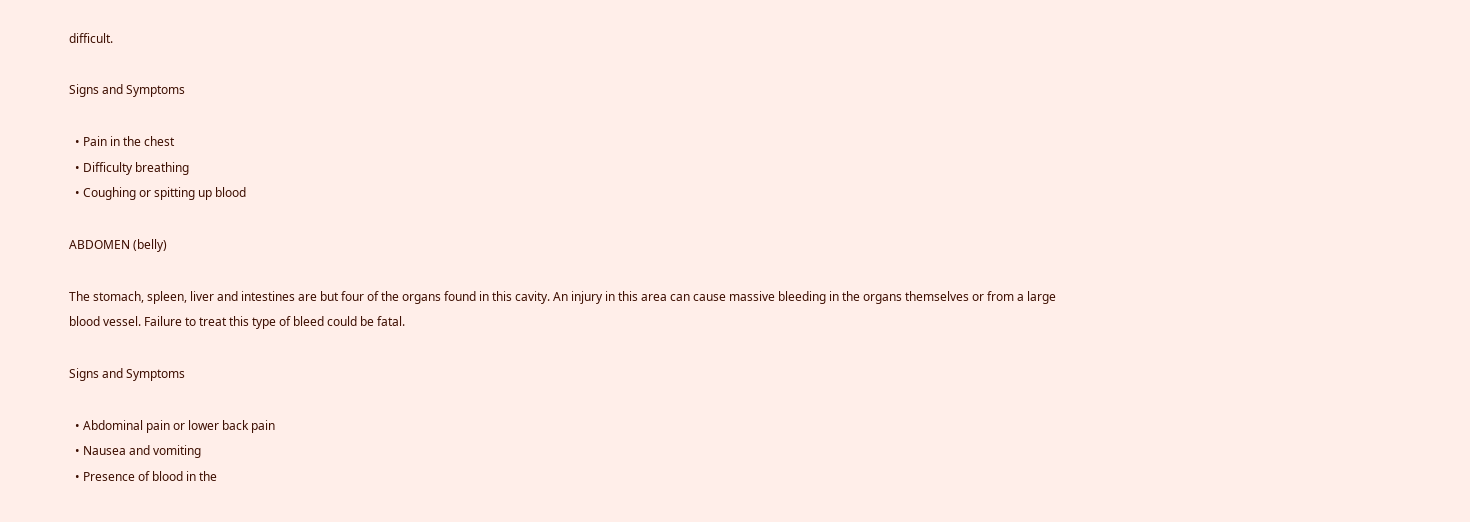difficult.

Signs and Symptoms

  • Pain in the chest
  • Difficulty breathing
  • Coughing or spitting up blood

ABDOMEN (belly)

The stomach, spleen, liver and intestines are but four of the organs found in this cavity. An injury in this area can cause massive bleeding in the organs themselves or from a large blood vessel. Failure to treat this type of bleed could be fatal.

Signs and Symptoms

  • Abdominal pain or lower back pain
  • Nausea and vomiting
  • Presence of blood in the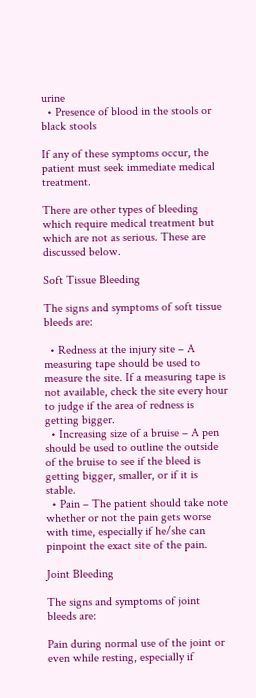urine
  • Presence of blood in the stools or black stools

If any of these symptoms occur, the patient must seek immediate medical treatment.

There are other types of bleeding which require medical treatment but which are not as serious. These are discussed below.

Soft Tissue Bleeding

The signs and symptoms of soft tissue bleeds are:

  • Redness at the injury site – A measuring tape should be used to measure the site. If a measuring tape is not available, check the site every hour to judge if the area of redness is getting bigger.
  • Increasing size of a bruise – A pen should be used to outline the outside of the bruise to see if the bleed is getting bigger, smaller, or if it is stable.
  • Pain – The patient should take note whether or not the pain gets worse with time, especially if he/she can pinpoint the exact site of the pain.

Joint Bleeding

The signs and symptoms of joint bleeds are:

Pain during normal use of the joint or even while resting, especially if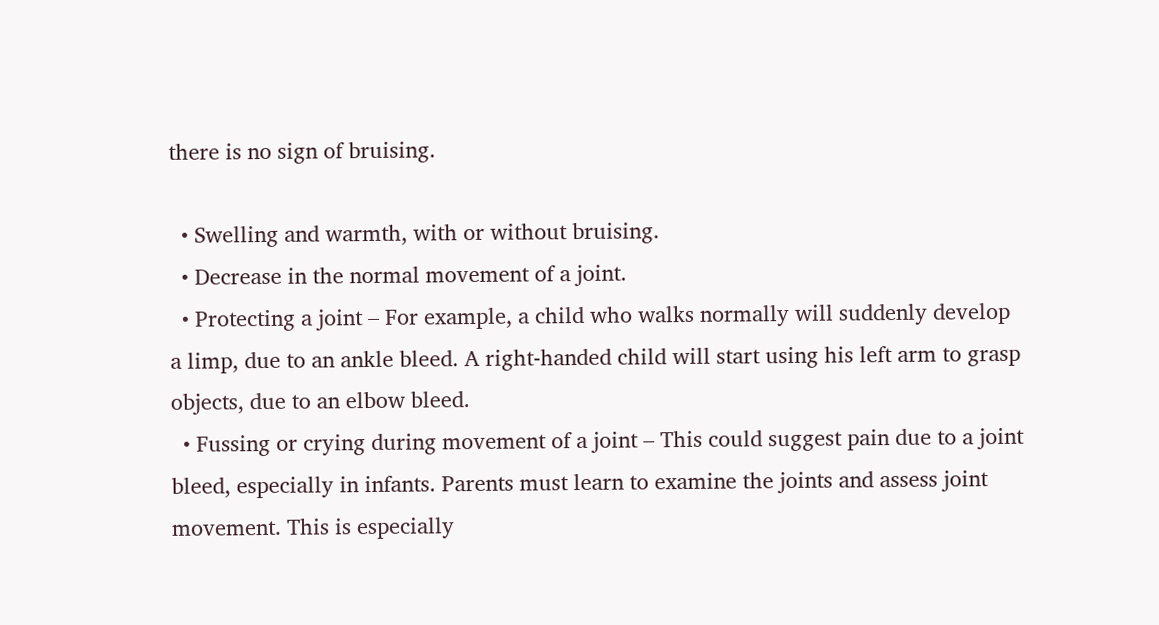there is no sign of bruising.

  • Swelling and warmth, with or without bruising.
  • Decrease in the normal movement of a joint.
  • Protecting a joint – For example, a child who walks normally will suddenly develop a limp, due to an ankle bleed. A right-handed child will start using his left arm to grasp objects, due to an elbow bleed.
  • Fussing or crying during movement of a joint – This could suggest pain due to a joint bleed, especially in infants. Parents must learn to examine the joints and assess joint movement. This is especially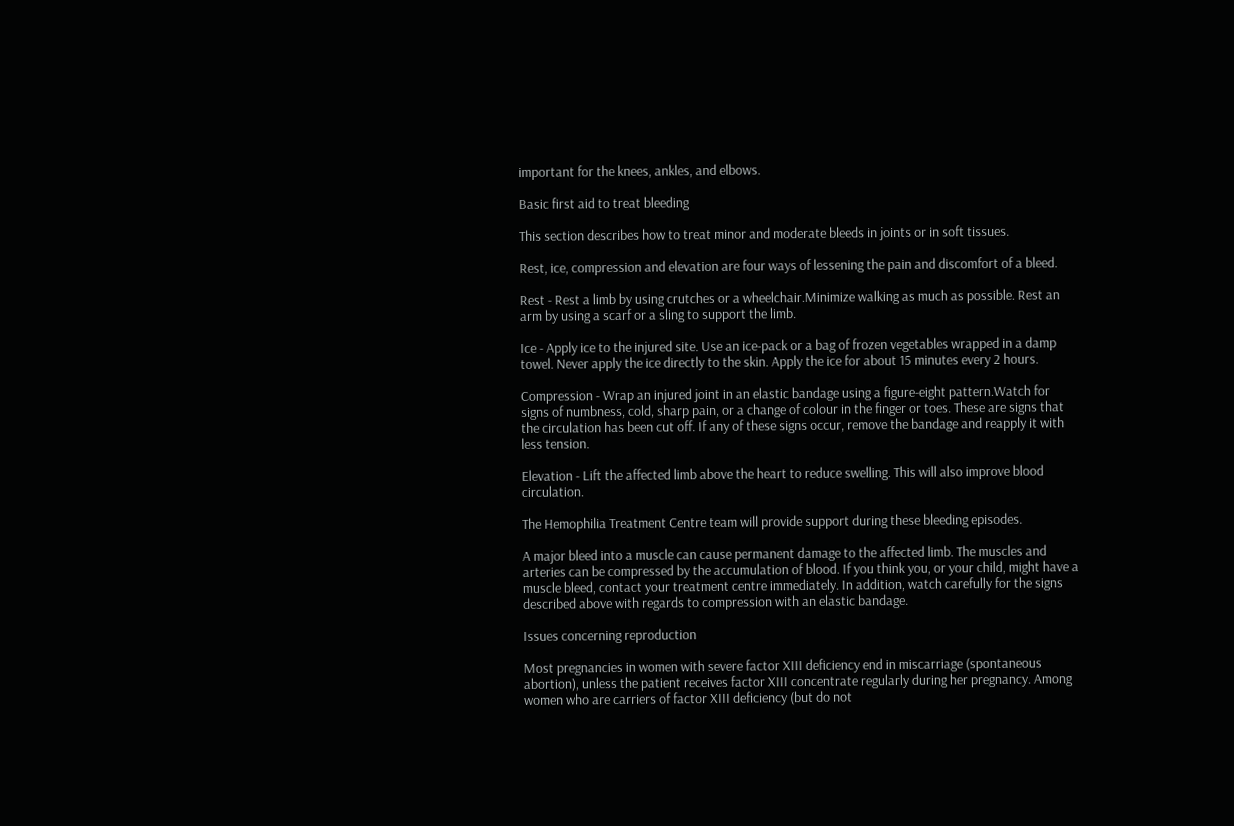important for the knees, ankles, and elbows.

Basic first aid to treat bleeding

This section describes how to treat minor and moderate bleeds in joints or in soft tissues.

Rest, ice, compression and elevation are four ways of lessening the pain and discomfort of a bleed.

Rest - Rest a limb by using crutches or a wheelchair.Minimize walking as much as possible. Rest an arm by using a scarf or a sling to support the limb.

Ice - Apply ice to the injured site. Use an ice-pack or a bag of frozen vegetables wrapped in a damp towel. Never apply the ice directly to the skin. Apply the ice for about 15 minutes every 2 hours.

Compression - Wrap an injured joint in an elastic bandage using a figure-eight pattern.Watch for signs of numbness, cold, sharp pain, or a change of colour in the finger or toes. These are signs that the circulation has been cut off. If any of these signs occur, remove the bandage and reapply it with less tension.

Elevation - Lift the affected limb above the heart to reduce swelling. This will also improve blood circulation.

The Hemophilia Treatment Centre team will provide support during these bleeding episodes.

A major bleed into a muscle can cause permanent damage to the affected limb. The muscles and arteries can be compressed by the accumulation of blood. If you think you, or your child, might have a muscle bleed, contact your treatment centre immediately. In addition, watch carefully for the signs described above with regards to compression with an elastic bandage.

Issues concerning reproduction

Most pregnancies in women with severe factor XIII deficiency end in miscarriage (spontaneous abortion), unless the patient receives factor XIII concentrate regularly during her pregnancy. Among women who are carriers of factor XIII deficiency (but do not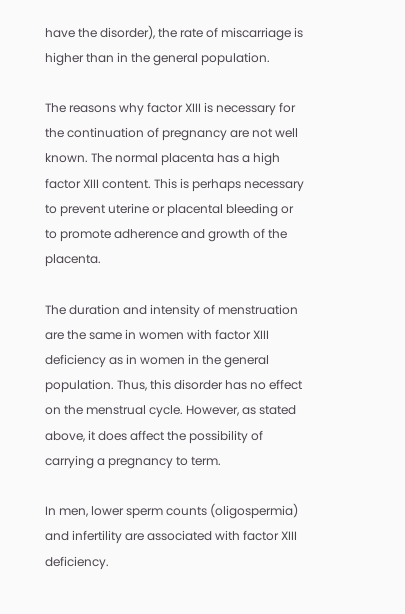have the disorder), the rate of miscarriage is higher than in the general population.

The reasons why factor XIII is necessary for the continuation of pregnancy are not well known. The normal placenta has a high factor XIII content. This is perhaps necessary to prevent uterine or placental bleeding or to promote adherence and growth of the placenta.

The duration and intensity of menstruation are the same in women with factor XIII deficiency as in women in the general population. Thus, this disorder has no effect on the menstrual cycle. However, as stated above, it does affect the possibility of carrying a pregnancy to term.

In men, lower sperm counts (oligospermia) and infertility are associated with factor XIII deficiency.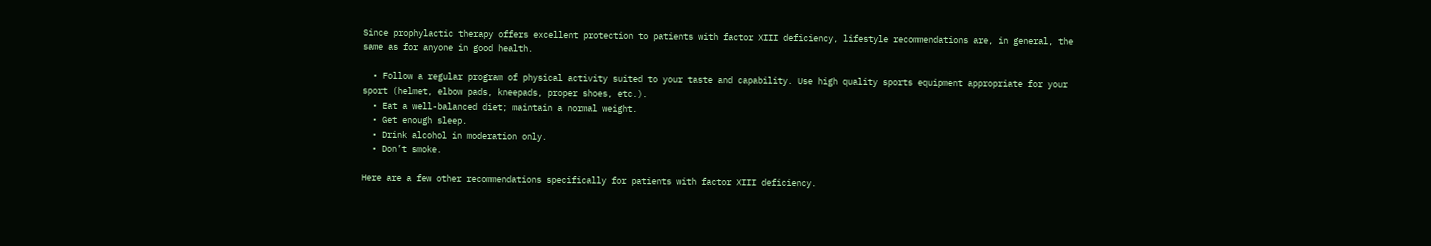Since prophylactic therapy offers excellent protection to patients with factor XIII deficiency, lifestyle recommendations are, in general, the same as for anyone in good health.

  • Follow a regular program of physical activity suited to your taste and capability. Use high quality sports equipment appropriate for your sport (helmet, elbow pads, kneepads, proper shoes, etc.).
  • Eat a well-balanced diet; maintain a normal weight.
  • Get enough sleep.
  • Drink alcohol in moderation only.
  • Don’t smoke.

Here are a few other recommendations specifically for patients with factor XIII deficiency.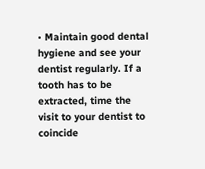• Maintain good dental hygiene and see your dentist regularly. If a tooth has to be extracted, time the visit to your dentist to coincide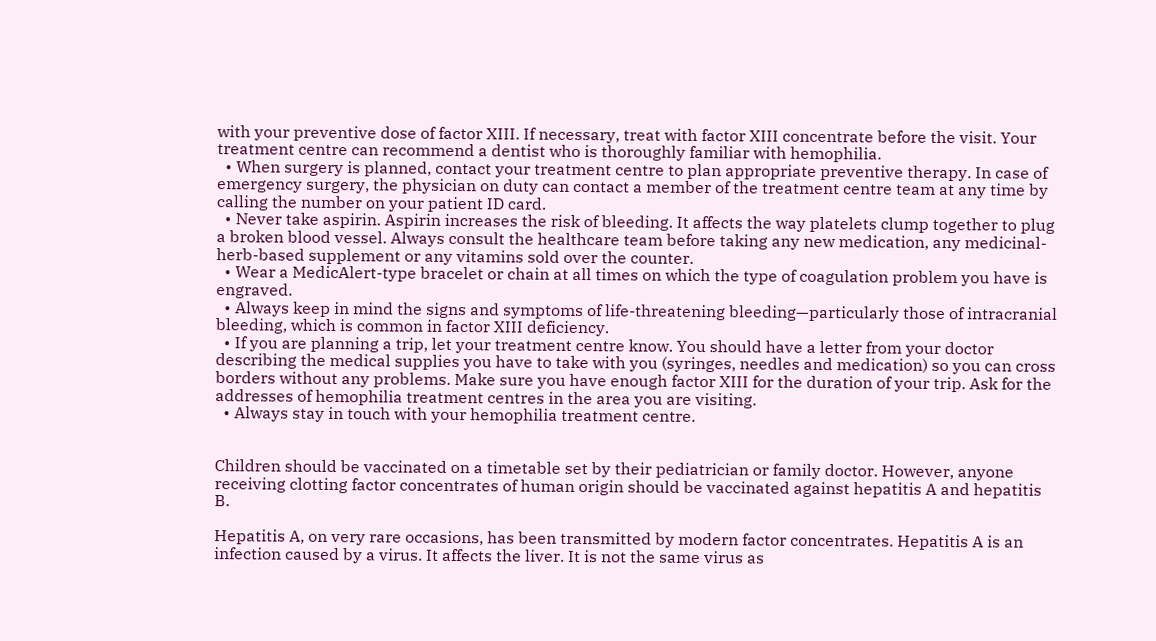with your preventive dose of factor XIII. If necessary, treat with factor XIII concentrate before the visit. Your treatment centre can recommend a dentist who is thoroughly familiar with hemophilia.
  • When surgery is planned, contact your treatment centre to plan appropriate preventive therapy. In case of emergency surgery, the physician on duty can contact a member of the treatment centre team at any time by calling the number on your patient ID card.
  • Never take aspirin. Aspirin increases the risk of bleeding. It affects the way platelets clump together to plug a broken blood vessel. Always consult the healthcare team before taking any new medication, any medicinal-herb-based supplement or any vitamins sold over the counter.
  • Wear a MedicAlert-type bracelet or chain at all times on which the type of coagulation problem you have is engraved.
  • Always keep in mind the signs and symptoms of life-threatening bleeding—particularly those of intracranial bleeding, which is common in factor XIII deficiency.
  • If you are planning a trip, let your treatment centre know. You should have a letter from your doctor describing the medical supplies you have to take with you (syringes, needles and medication) so you can cross borders without any problems. Make sure you have enough factor XIII for the duration of your trip. Ask for the addresses of hemophilia treatment centres in the area you are visiting.
  • Always stay in touch with your hemophilia treatment centre.


Children should be vaccinated on a timetable set by their pediatrician or family doctor. However, anyone receiving clotting factor concentrates of human origin should be vaccinated against hepatitis A and hepatitis B.

Hepatitis A, on very rare occasions, has been transmitted by modern factor concentrates. Hepatitis A is an infection caused by a virus. It affects the liver. It is not the same virus as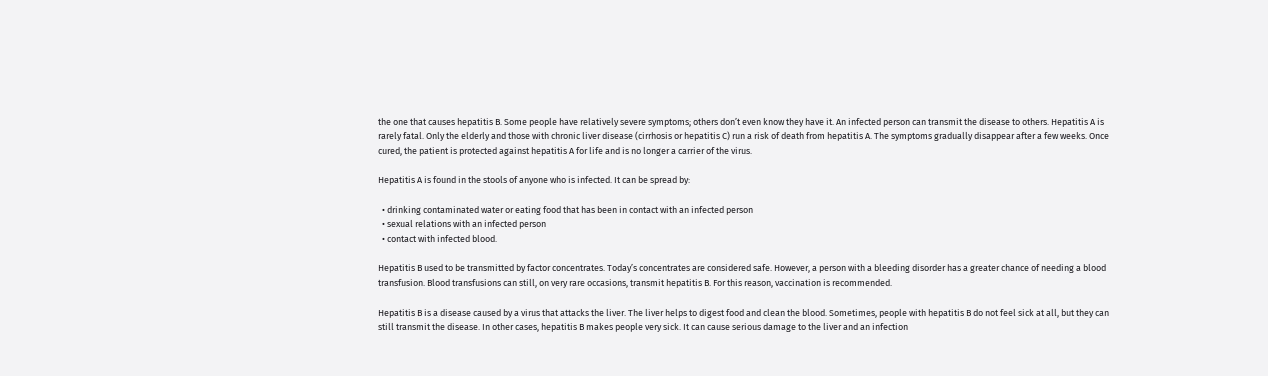the one that causes hepatitis B. Some people have relatively severe symptoms; others don’t even know they have it. An infected person can transmit the disease to others. Hepatitis A is rarely fatal. Only the elderly and those with chronic liver disease (cirrhosis or hepatitis C) run a risk of death from hepatitis A. The symptoms gradually disappear after a few weeks. Once cured, the patient is protected against hepatitis A for life and is no longer a carrier of the virus.

Hepatitis A is found in the stools of anyone who is infected. It can be spread by:

  • drinking contaminated water or eating food that has been in contact with an infected person
  • sexual relations with an infected person
  • contact with infected blood.

Hepatitis B used to be transmitted by factor concentrates. Today’s concentrates are considered safe. However, a person with a bleeding disorder has a greater chance of needing a blood transfusion. Blood transfusions can still, on very rare occasions, transmit hepatitis B. For this reason, vaccination is recommended.

Hepatitis B is a disease caused by a virus that attacks the liver. The liver helps to digest food and clean the blood. Sometimes, people with hepatitis B do not feel sick at all, but they can still transmit the disease. In other cases, hepatitis B makes people very sick. It can cause serious damage to the liver and an infection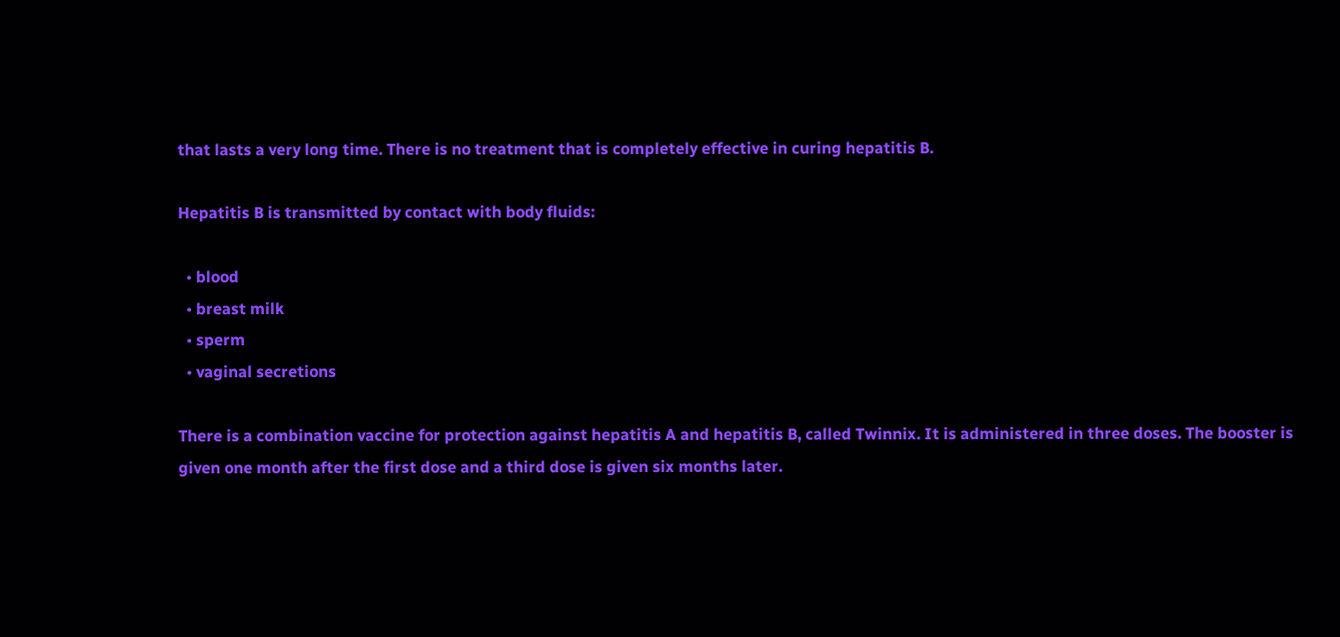that lasts a very long time. There is no treatment that is completely effective in curing hepatitis B.

Hepatitis B is transmitted by contact with body fluids:

  • blood
  • breast milk
  • sperm
  • vaginal secretions

There is a combination vaccine for protection against hepatitis A and hepatitis B, called Twinnix. It is administered in three doses. The booster is given one month after the first dose and a third dose is given six months later.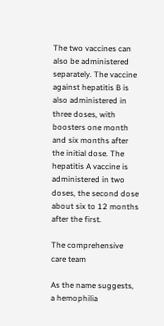The two vaccines can also be administered separately. The vaccine against hepatitis B is also administered in three doses, with boosters one month and six months after the initial dose. The hepatitis A vaccine is administered in two doses, the second dose about six to 12 months after the first.

The comprehensive care team

As the name suggests, a hemophilia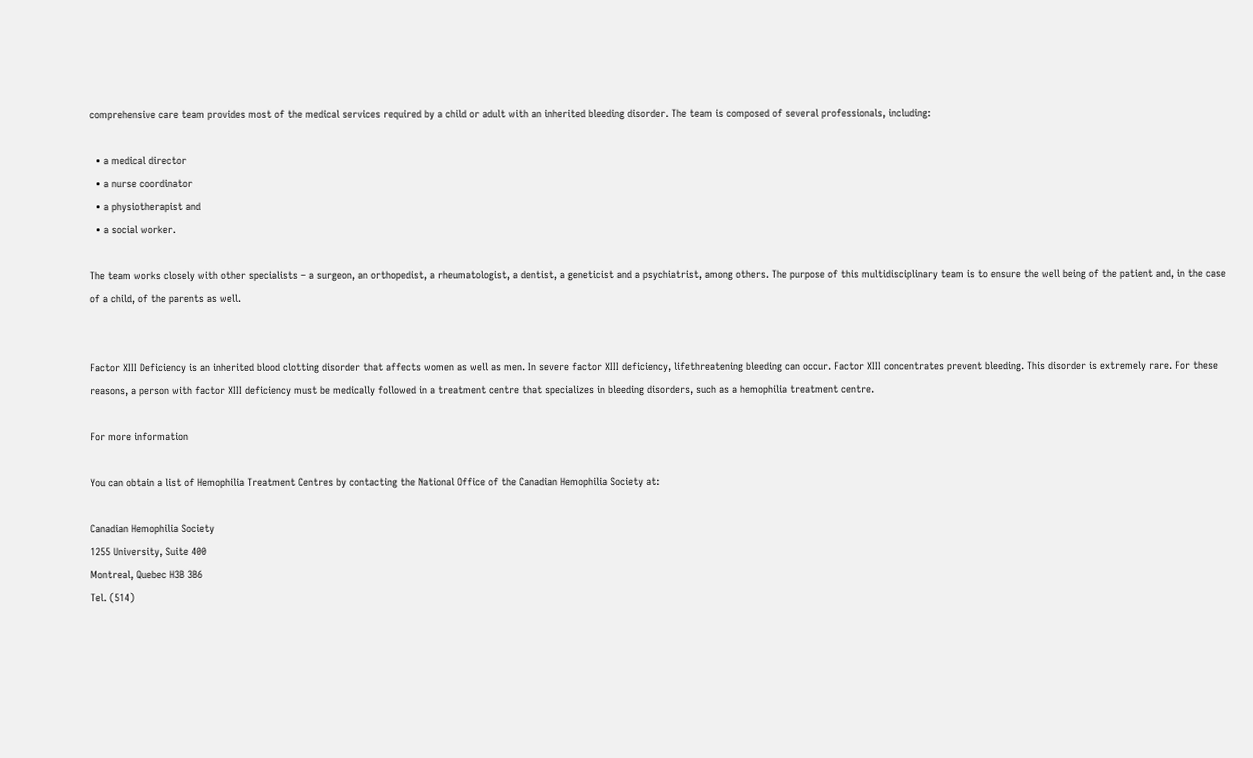comprehensive care team provides most of the medical services required by a child or adult with an inherited bleeding disorder. The team is composed of several professionals, including:

  • a medical director
  • a nurse coordinator
  • a physiotherapist and
  • a social worker.

The team works closely with other specialists – a surgeon, an orthopedist, a rheumatologist, a dentist, a geneticist and a psychiatrist, among others. The purpose of this multidisciplinary team is to ensure the well being of the patient and, in the case of a child, of the parents as well.


Factor XIII Deficiency is an inherited blood clotting disorder that affects women as well as men. In severe factor XIII deficiency, lifethreatening bleeding can occur. Factor XIII concentrates prevent bleeding. This disorder is extremely rare. For these reasons, a person with factor XIII deficiency must be medically followed in a treatment centre that specializes in bleeding disorders, such as a hemophilia treatment centre.

For more information

You can obtain a list of Hemophilia Treatment Centres by contacting the National Office of the Canadian Hemophilia Society at:

Canadian Hemophilia Society
1255 University, Suite 400
Montreal, Quebec H3B 3B6
Tel. (514)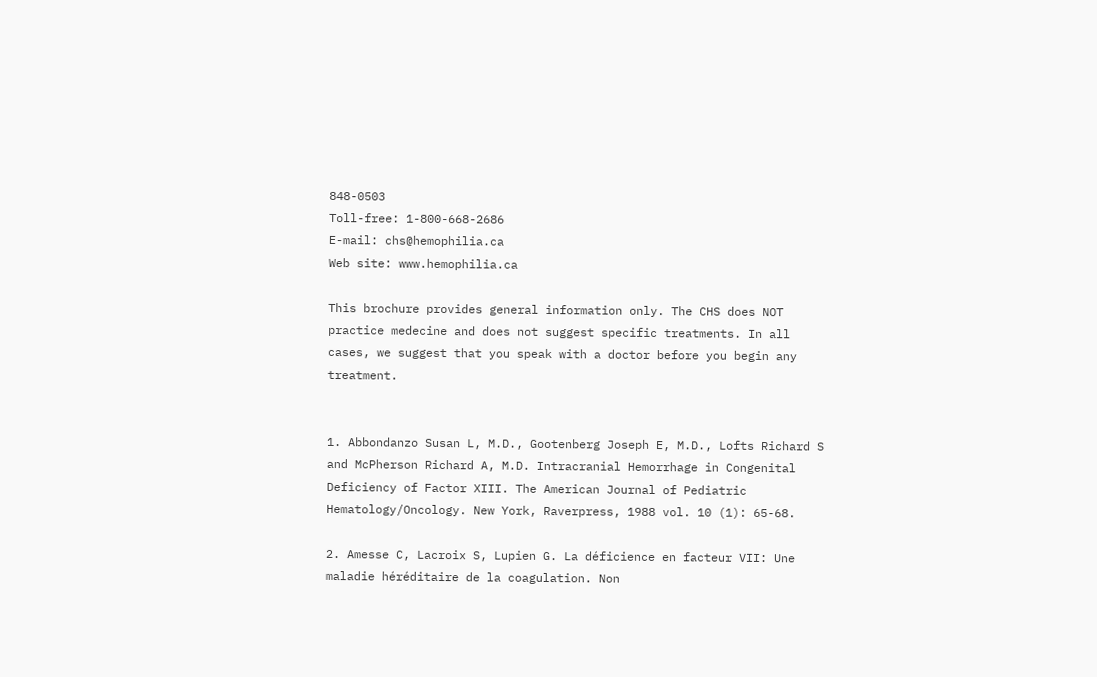848-0503
Toll-free: 1-800-668-2686
E-mail: chs@hemophilia.ca
Web site: www.hemophilia.ca

This brochure provides general information only. The CHS does NOT practice medecine and does not suggest specific treatments. In all cases, we suggest that you speak with a doctor before you begin any treatment.


1. Abbondanzo Susan L, M.D., Gootenberg Joseph E, M.D., Lofts Richard S and McPherson Richard A, M.D. Intracranial Hemorrhage in Congenital Deficiency of Factor XIII. The American Journal of Pediatric Hematology/Oncology. New York, Raverpress, 1988 vol. 10 (1): 65-68.

2. Amesse C, Lacroix S, Lupien G. La déficience en facteur VII: Une maladie héréditaire de la coagulation. Non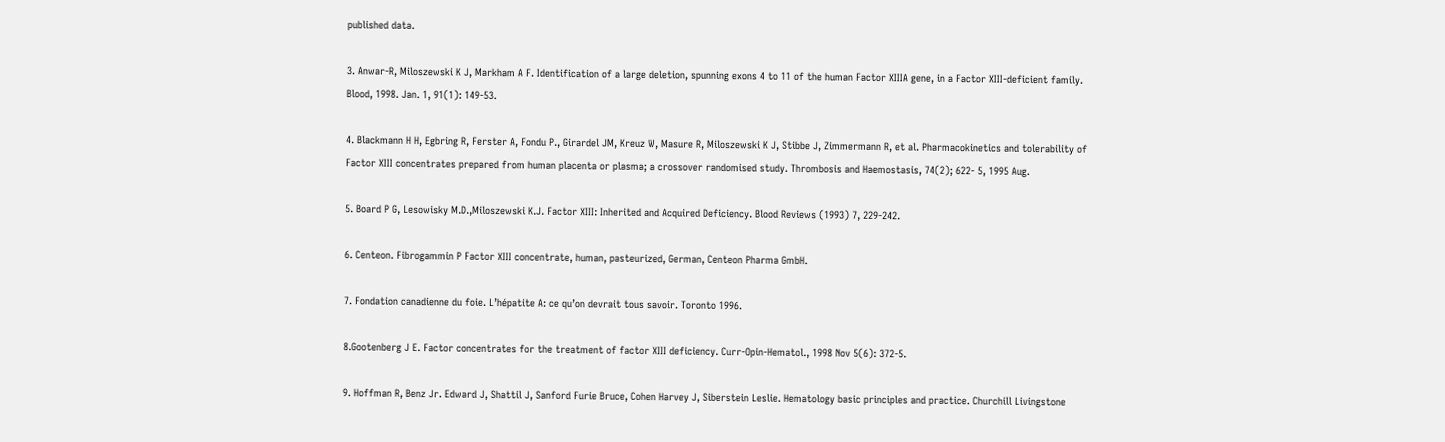published data.

3. Anwar-R, Miloszewski K J, Markham A F. Identification of a large deletion, spunning exons 4 to 11 of the human Factor XIIIA gene, in a Factor XIII-deficient family. Blood, 1998. Jan. 1, 91(1): 149-53.

4. Blackmann H H, Egbring R, Ferster A, Fondu P., Girardel JM, Kreuz W, Masure R, Miloszewski K J, Stibbe J, Zimmermann R, et al. Pharmacokinetics and tolerability of Factor XIII concentrates prepared from human placenta or plasma; a crossover randomised study. Thrombosis and Haemostasis, 74(2); 622- 5, 1995 Aug.

5. Board P G, Lesowisky M.D.,Miloszewski K.J. Factor XIII: Inherited and Acquired Deficiency. Blood Reviews (1993) 7, 229-242.

6. Centeon. Fibrogammin P Factor XIII concentrate, human, pasteurized, German, Centeon Pharma GmbH.

7. Fondation canadienne du foie. L’hépatite A: ce qu’on devrait tous savoir. Toronto 1996.

8.Gootenberg J E. Factor concentrates for the treatment of factor XIII deficiency. Curr-Opin-Hematol., 1998 Nov 5(6): 372-5.

9. Hoffman R, Benz Jr. Edward J, Shattil J, Sanford Furie Bruce, Cohen Harvey J, Siberstein Leslie. Hematology basic principles and practice. Churchill Livingstone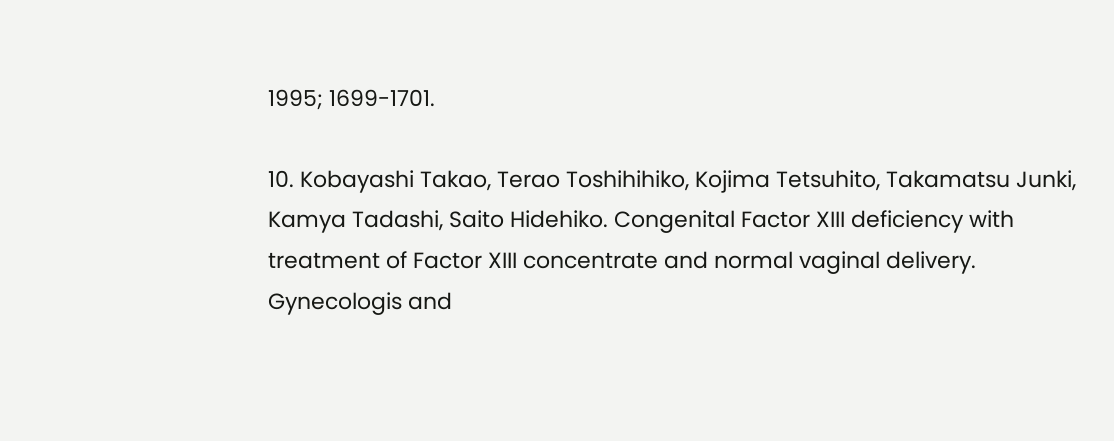1995; 1699-1701.

10. Kobayashi Takao, Terao Toshihihiko, Kojima Tetsuhito, Takamatsu Junki, Kamya Tadashi, Saito Hidehiko. Congenital Factor XIII deficiency with treatment of Factor XIII concentrate and normal vaginal delivery. Gynecologis and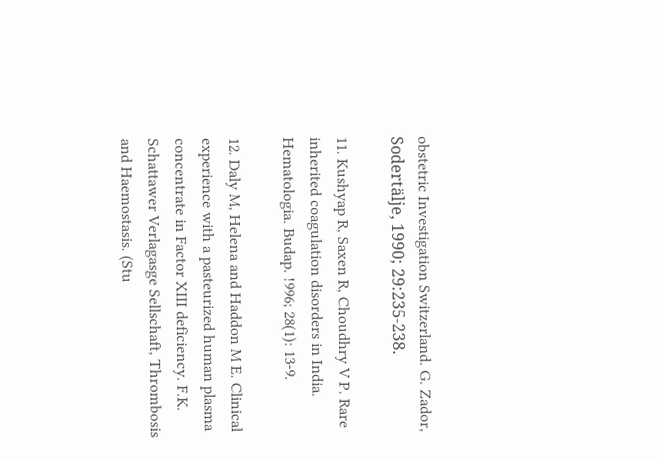obstetric Investigation Switzerland. G. Zador, Sodertälje, 1990; 29:235-238.

11. Kushyap R, Saxen R, Choudhry V P. Rare inherited coagulation disorders in India. Hematologia. Budap. !996; 28(1): 13-9.

12. Daly M, Helena and Haddon M E. Clinical experience with a pasteurized human plasma concentrate in Factor XIII deficiency. F.K. Schattawer Verlagasge Sellschaft, Thrombosis and Haemostasis. (Stu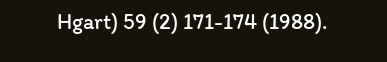Hgart) 59 (2) 171-174 (1988).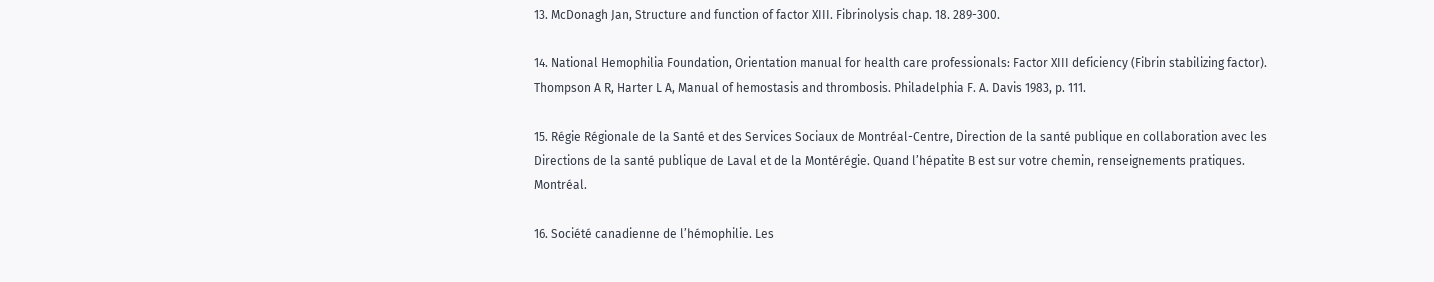13. McDonagh Jan, Structure and function of factor XIII. Fibrinolysis chap. 18. 289-300.

14. National Hemophilia Foundation, Orientation manual for health care professionals: Factor XIII deficiency (Fibrin stabilizing factor). Thompson A R, Harter L A, Manual of hemostasis and thrombosis. Philadelphia F. A. Davis 1983, p. 111.

15. Régie Régionale de la Santé et des Services Sociaux de Montréal-Centre, Direction de la santé publique en collaboration avec les Directions de la santé publique de Laval et de la Montérégie. Quand l’hépatite B est sur votre chemin, renseignements pratiques. Montréal.

16. Société canadienne de l’hémophilie. Les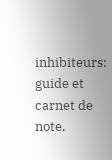inhibiteurs: guide et carnet de note,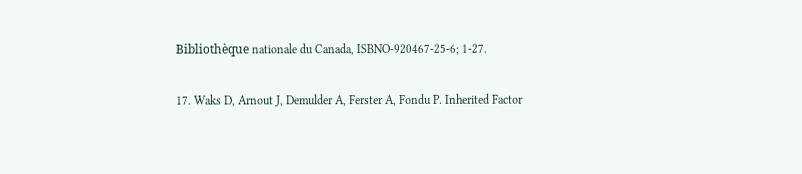Bibliothèque nationale du Canada, ISBNO-920467-25-6; 1-27.

17. Waks D, Arnout J, Demulder A, Ferster A, Fondu P. Inherited Factor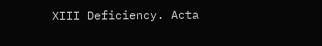XIII Deficiency. Acta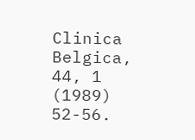Clinica Belgica, 44, 1 (1989) 52-56.